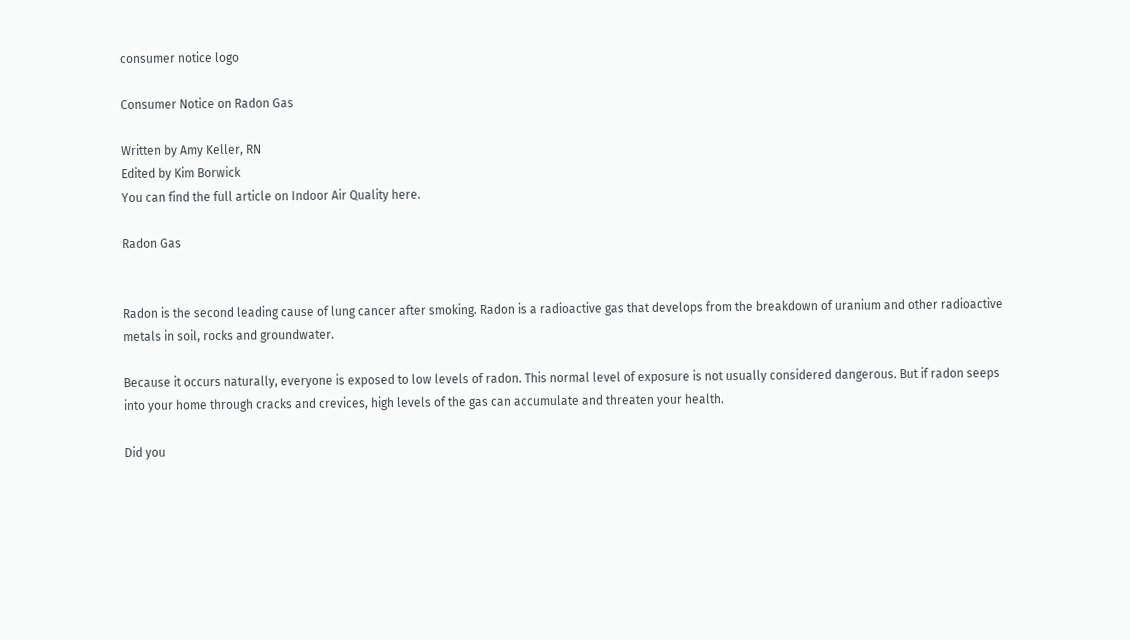consumer notice logo

Consumer Notice on Radon Gas

Written by Amy Keller, RN
Edited by Kim Borwick
You can find the full article on Indoor Air Quality here.

Radon Gas


Radon is the second leading cause of lung cancer after smoking. Radon is a radioactive gas that develops from the breakdown of uranium and other radioactive metals in soil, rocks and groundwater.

Because it occurs naturally, everyone is exposed to low levels of radon. This normal level of exposure is not usually considered dangerous. But if radon seeps into your home through cracks and crevices, high levels of the gas can accumulate and threaten your health.

Did you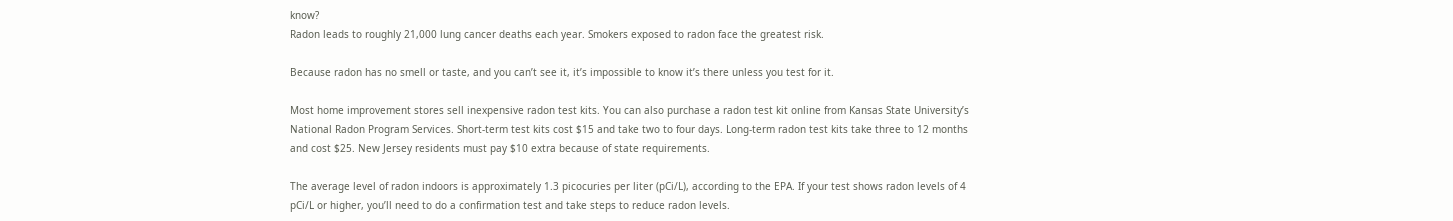know?
Radon leads to roughly 21,000 lung cancer deaths each year. Smokers exposed to radon face the greatest risk.

Because radon has no smell or taste, and you can’t see it, it’s impossible to know it’s there unless you test for it.

Most home improvement stores sell inexpensive radon test kits. You can also purchase a radon test kit online from Kansas State University’s National Radon Program Services. Short-term test kits cost $15 and take two to four days. Long-term radon test kits take three to 12 months and cost $25. New Jersey residents must pay $10 extra because of state requirements.

The average level of radon indoors is approximately 1.3 picocuries per liter (pCi/L), according to the EPA. If your test shows radon levels of 4 pCi/L or higher, you’ll need to do a confirmation test and take steps to reduce radon levels.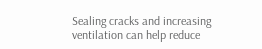Sealing cracks and increasing ventilation can help reduce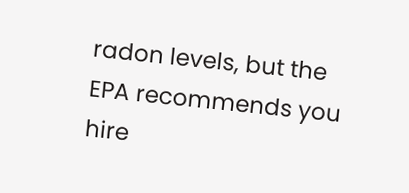radon levels, but the EPA recommends you hire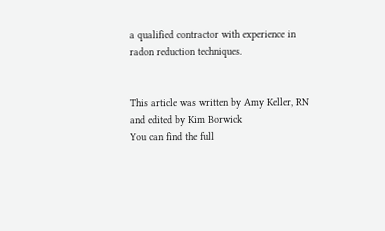a qualified contractor with experience in radon reduction techniques.


This article was written by Amy Keller, RN and edited by Kim Borwick
You can find the full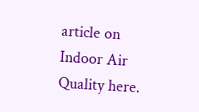article on Indoor Air Quality here.